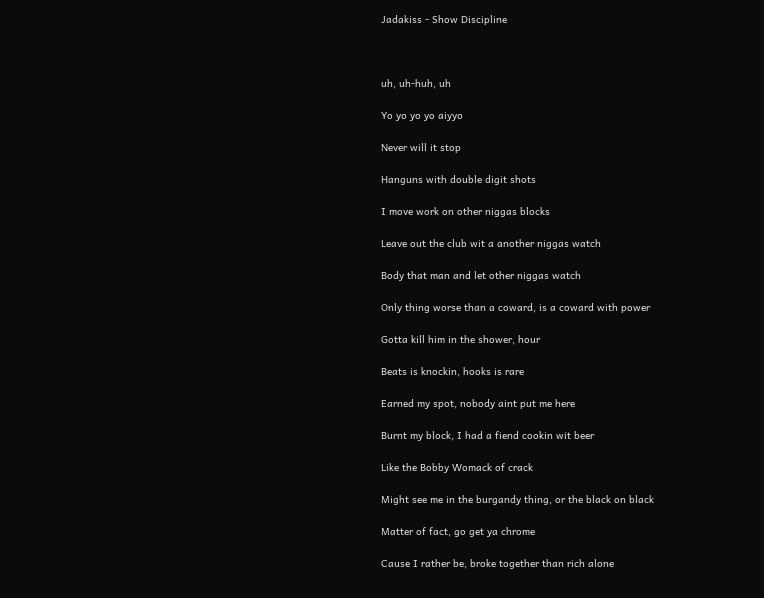Jadakiss - Show Discipline



uh, uh-huh, uh

Yo yo yo yo aiyyo

Never will it stop

Hanguns with double digit shots

I move work on other niggas blocks

Leave out the club wit a another niggas watch

Body that man and let other niggas watch

Only thing worse than a coward, is a coward with power

Gotta kill him in the shower, hour

Beats is knockin, hooks is rare

Earned my spot, nobody aint put me here

Burnt my block, I had a fiend cookin wit beer

Like the Bobby Womack of crack

Might see me in the burgandy thing, or the black on black

Matter of fact, go get ya chrome

Cause I rather be, broke together than rich alone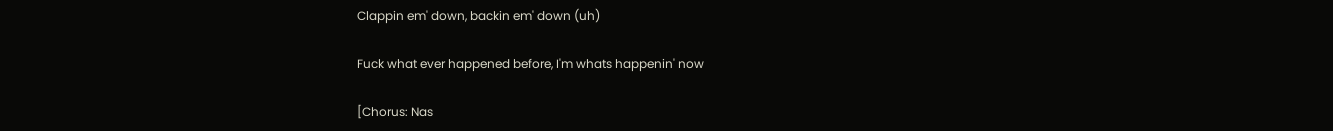Clappin em' down, backin em' down (uh)

Fuck what ever happened before, I'm whats happenin' now

[Chorus: Nas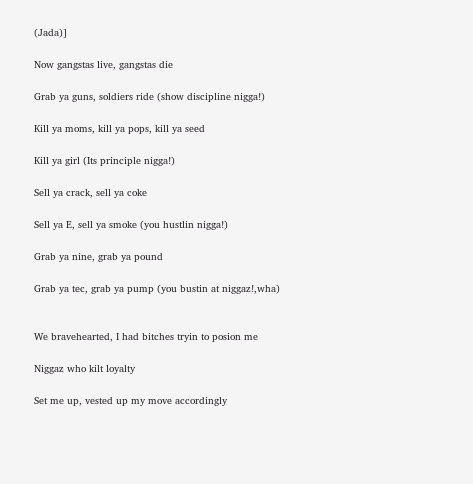(Jada)]

Now gangstas live, gangstas die

Grab ya guns, soldiers ride (show discipline nigga!)

Kill ya moms, kill ya pops, kill ya seed

Kill ya girl (Its principle nigga!)

Sell ya crack, sell ya coke

Sell ya E, sell ya smoke (you hustlin nigga!)

Grab ya nine, grab ya pound

Grab ya tec, grab ya pump (you bustin at niggaz!,wha)


We bravehearted, I had bitches tryin to posion me

Niggaz who kilt loyalty

Set me up, vested up my move accordingly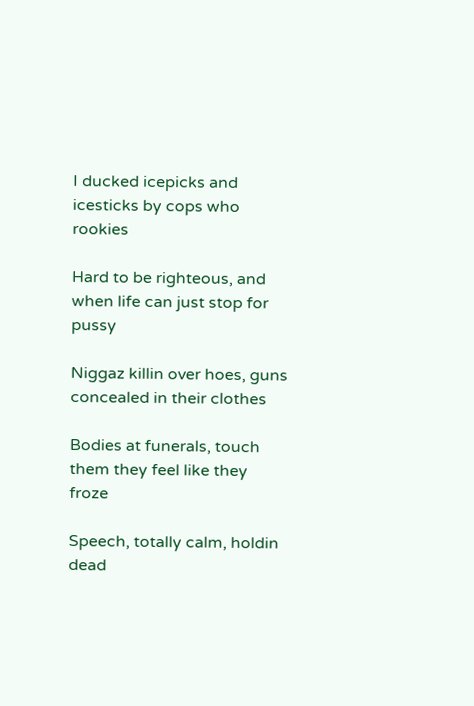I ducked icepicks and icesticks by cops who rookies

Hard to be righteous, and when life can just stop for pussy

Niggaz killin over hoes, guns concealed in their clothes

Bodies at funerals, touch them they feel like they froze

Speech, totally calm, holdin dead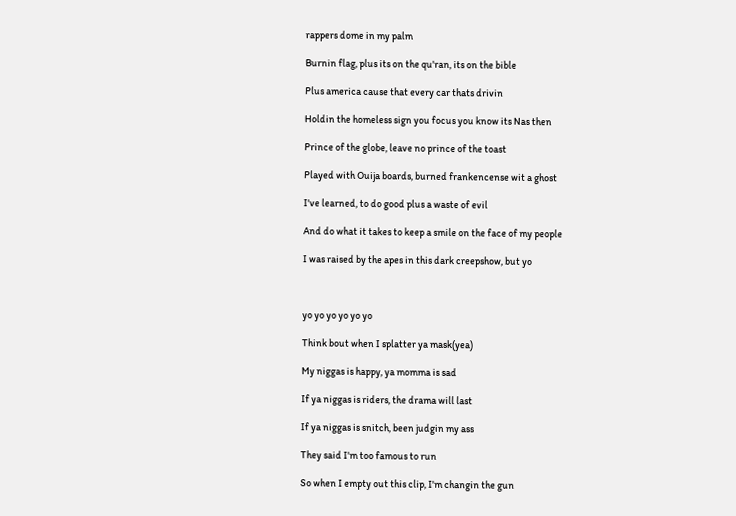rappers dome in my palm

Burnin flag, plus its on the qu'ran, its on the bible

Plus america cause that every car thats drivin

Holdin the homeless sign you focus you know its Nas then

Prince of the globe, leave no prince of the toast

Played with Ouija boards, burned frankencense wit a ghost

I've learned, to do good plus a waste of evil

And do what it takes to keep a smile on the face of my people

I was raised by the apes in this dark creepshow, but yo



yo yo yo yo yo yo

Think bout when I splatter ya mask(yea)

My niggas is happy, ya momma is sad

If ya niggas is riders, the drama will last

If ya niggas is snitch, been judgin my ass

They said I'm too famous to run

So when I empty out this clip, I'm changin the gun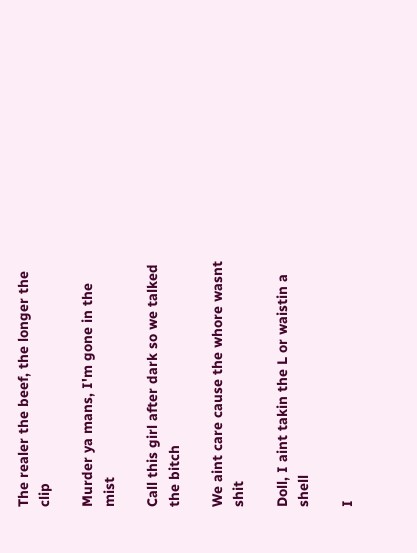The realer the beef, the longer the clip

Murder ya mans, I'm gone in the mist

Call this girl after dark so we talked the bitch

We aint care cause the whore wasnt shit

Doll, I aint takin the L or waistin a shell

I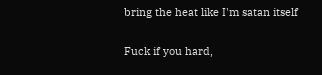bring the heat like I'm satan itself

Fuck if you hard,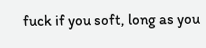fuck if you soft, long as you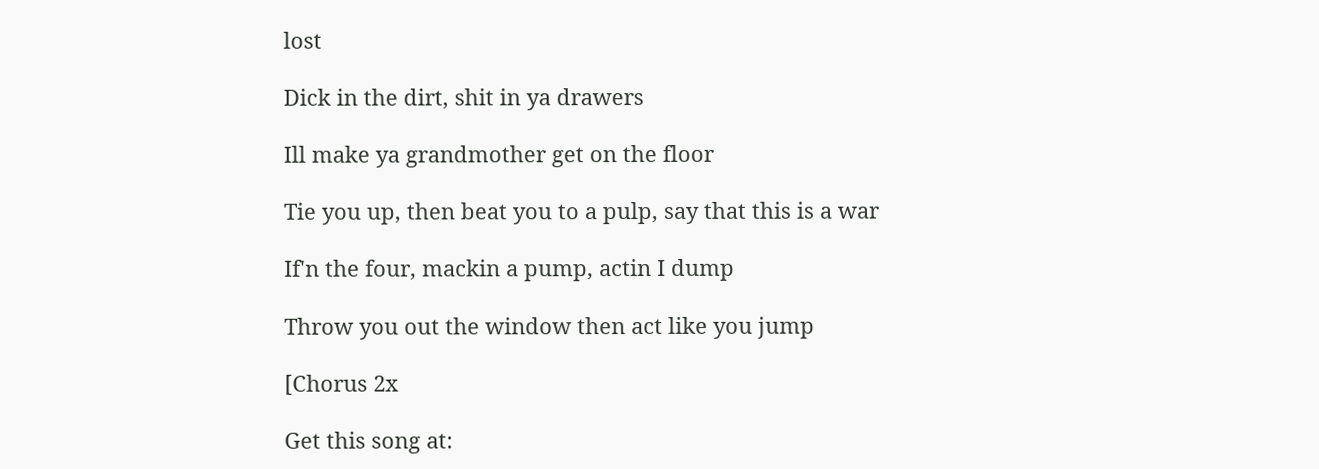lost

Dick in the dirt, shit in ya drawers

Ill make ya grandmother get on the floor

Tie you up, then beat you to a pulp, say that this is a war

If'n the four, mackin a pump, actin I dump

Throw you out the window then act like you jump

[Chorus 2x

Get this song at: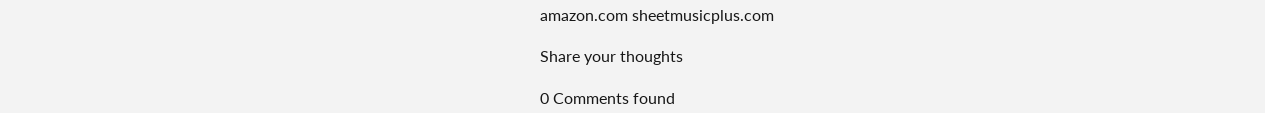amazon.com sheetmusicplus.com

Share your thoughts

0 Comments found